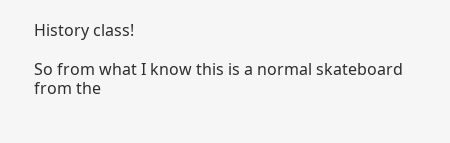History class!

So from what I know this is a normal skateboard from the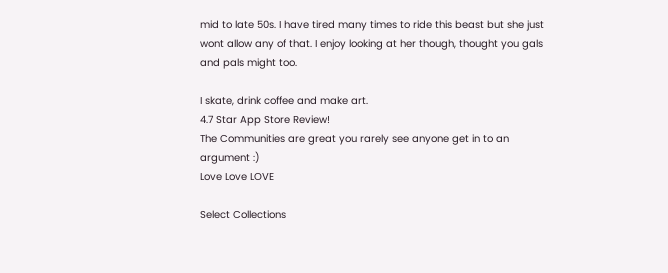mid to late 50s. I have tired many times to ride this beast but she just wont allow any of that. I enjoy looking at her though, thought you gals and pals might too.

I skate, drink coffee and make art.
4.7 Star App Store Review!
The Communities are great you rarely see anyone get in to an argument :)
Love Love LOVE

Select Collections